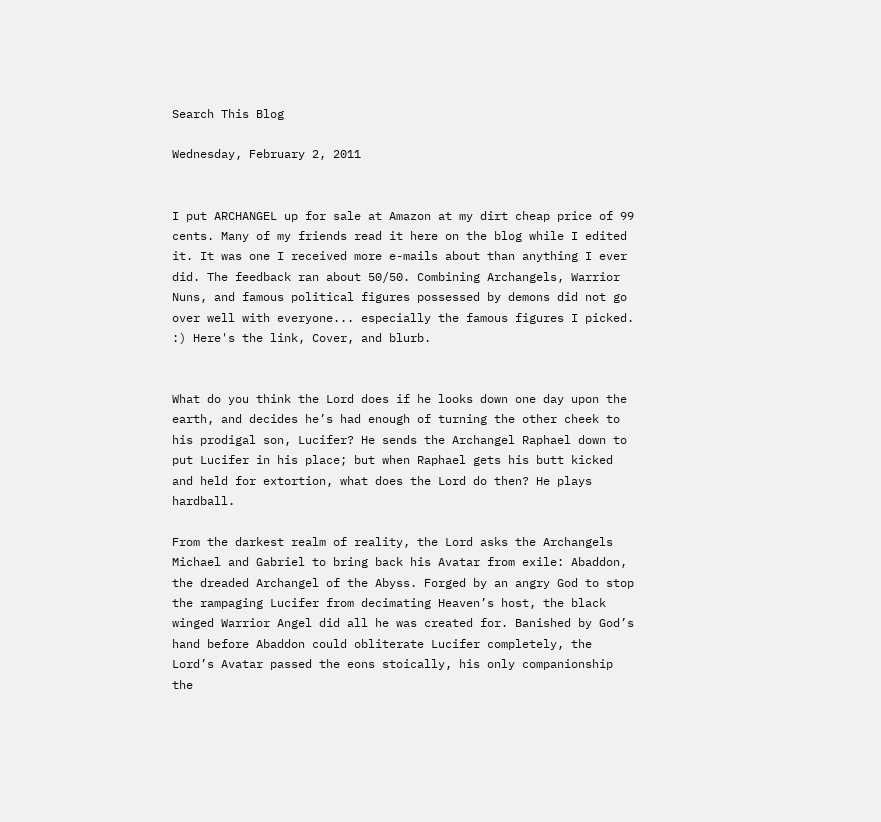Search This Blog

Wednesday, February 2, 2011


I put ARCHANGEL up for sale at Amazon at my dirt cheap price of 99 cents. Many of my friends read it here on the blog while I edited it. It was one I received more e-mails about than anything I ever did. The feedback ran about 50/50. Combining Archangels, Warrior Nuns, and famous political figures possessed by demons did not go over well with everyone... especially the famous figures I picked.  :) Here's the link, Cover, and blurb.


What do you think the Lord does if he looks down one day upon the earth, and decides he’s had enough of turning the other cheek to his prodigal son, Lucifer? He sends the Archangel Raphael down to put Lucifer in his place; but when Raphael gets his butt kicked and held for extortion, what does the Lord do then? He plays hardball.

From the darkest realm of reality, the Lord asks the Archangels Michael and Gabriel to bring back his Avatar from exile: Abaddon, the dreaded Archangel of the Abyss. Forged by an angry God to stop the rampaging Lucifer from decimating Heaven’s host, the black winged Warrior Angel did all he was created for. Banished by God’s hand before Abaddon could obliterate Lucifer completely, the Lord’s Avatar passed the eons stoically, his only companionship the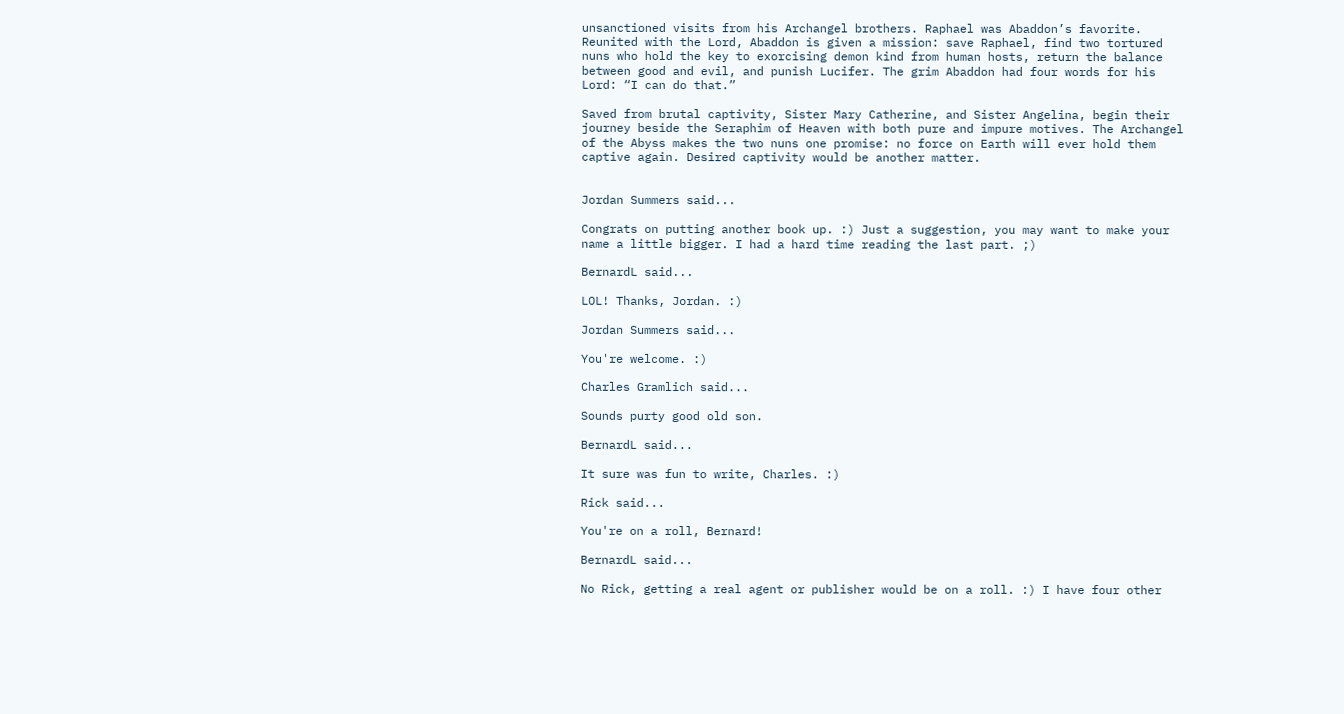unsanctioned visits from his Archangel brothers. Raphael was Abaddon’s favorite. Reunited with the Lord, Abaddon is given a mission: save Raphael, find two tortured nuns who hold the key to exorcising demon kind from human hosts, return the balance between good and evil, and punish Lucifer. The grim Abaddon had four words for his Lord: “I can do that.”

Saved from brutal captivity, Sister Mary Catherine, and Sister Angelina, begin their journey beside the Seraphim of Heaven with both pure and impure motives. The Archangel of the Abyss makes the two nuns one promise: no force on Earth will ever hold them captive again. Desired captivity would be another matter.


Jordan Summers said...

Congrats on putting another book up. :) Just a suggestion, you may want to make your name a little bigger. I had a hard time reading the last part. ;)

BernardL said...

LOL! Thanks, Jordan. :)

Jordan Summers said...

You're welcome. :)

Charles Gramlich said...

Sounds purty good old son.

BernardL said...

It sure was fun to write, Charles. :)

Rick said...

You're on a roll, Bernard!

BernardL said...

No Rick, getting a real agent or publisher would be on a roll. :) I have four other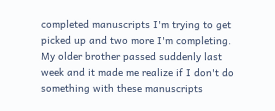completed manuscripts I'm trying to get picked up and two more I'm completing. My older brother passed suddenly last week and it made me realize if I don't do something with these manuscripts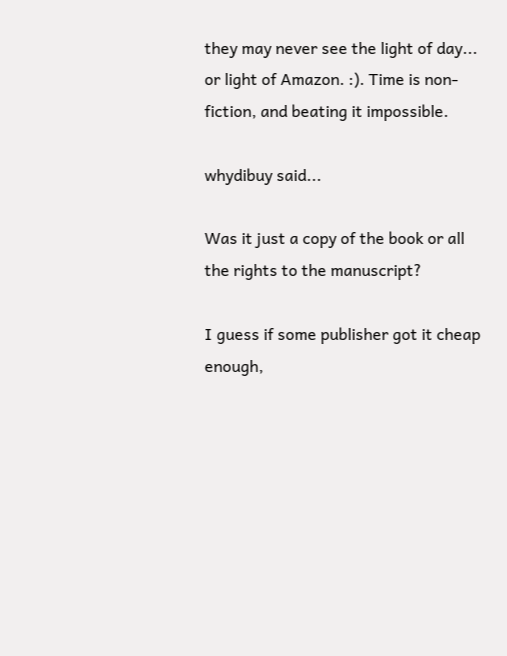they may never see the light of day... or light of Amazon. :). Time is non-fiction, and beating it impossible.

whydibuy said...

Was it just a copy of the book or all the rights to the manuscript?

I guess if some publisher got it cheap enough,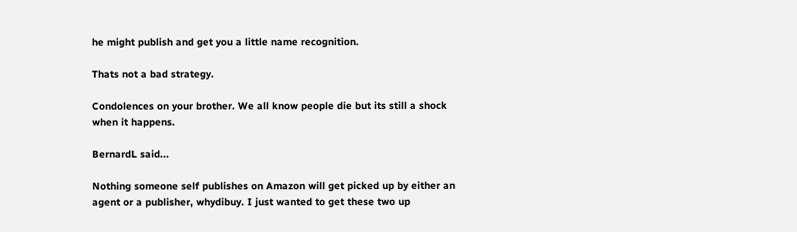he might publish and get you a little name recognition.

Thats not a bad strategy.

Condolences on your brother. We all know people die but its still a shock when it happens.

BernardL said...

Nothing someone self publishes on Amazon will get picked up by either an agent or a publisher, whydibuy. I just wanted to get these two up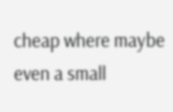cheap where maybe even a small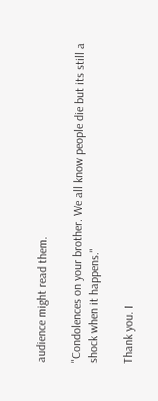audience might read them.

"Condolences on your brother. We all know people die but its still a shock when it happens."

Thank you. I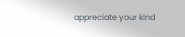appreciate your kind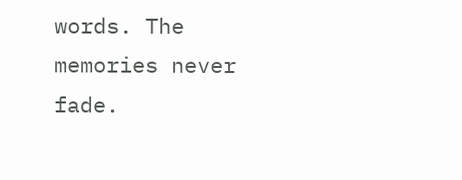words. The memories never fade.